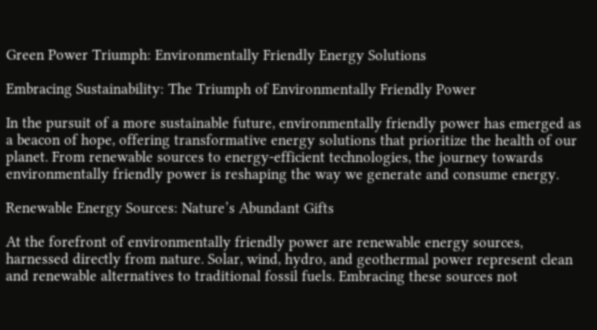Green Power Triumph: Environmentally Friendly Energy Solutions

Embracing Sustainability: The Triumph of Environmentally Friendly Power

In the pursuit of a more sustainable future, environmentally friendly power has emerged as a beacon of hope, offering transformative energy solutions that prioritize the health of our planet. From renewable sources to energy-efficient technologies, the journey towards environmentally friendly power is reshaping the way we generate and consume energy.

Renewable Energy Sources: Nature’s Abundant Gifts

At the forefront of environmentally friendly power are renewable energy sources, harnessed directly from nature. Solar, wind, hydro, and geothermal power represent clean and renewable alternatives to traditional fossil fuels. Embracing these sources not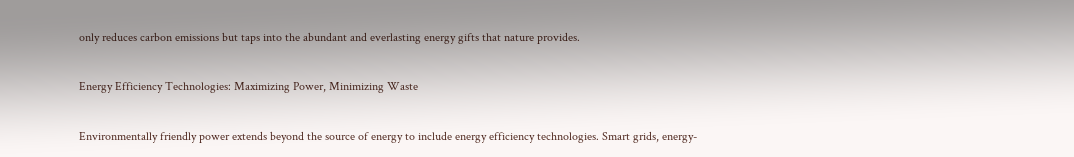only reduces carbon emissions but taps into the abundant and everlasting energy gifts that nature provides.

Energy Efficiency Technologies: Maximizing Power, Minimizing Waste

Environmentally friendly power extends beyond the source of energy to include energy efficiency technologies. Smart grids, energy-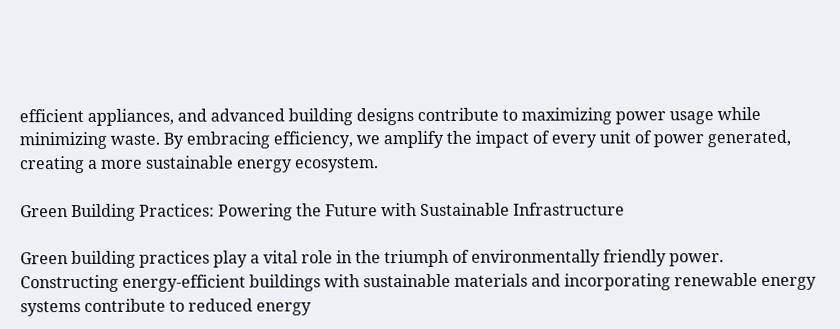efficient appliances, and advanced building designs contribute to maximizing power usage while minimizing waste. By embracing efficiency, we amplify the impact of every unit of power generated, creating a more sustainable energy ecosystem.

Green Building Practices: Powering the Future with Sustainable Infrastructure

Green building practices play a vital role in the triumph of environmentally friendly power. Constructing energy-efficient buildings with sustainable materials and incorporating renewable energy systems contribute to reduced energy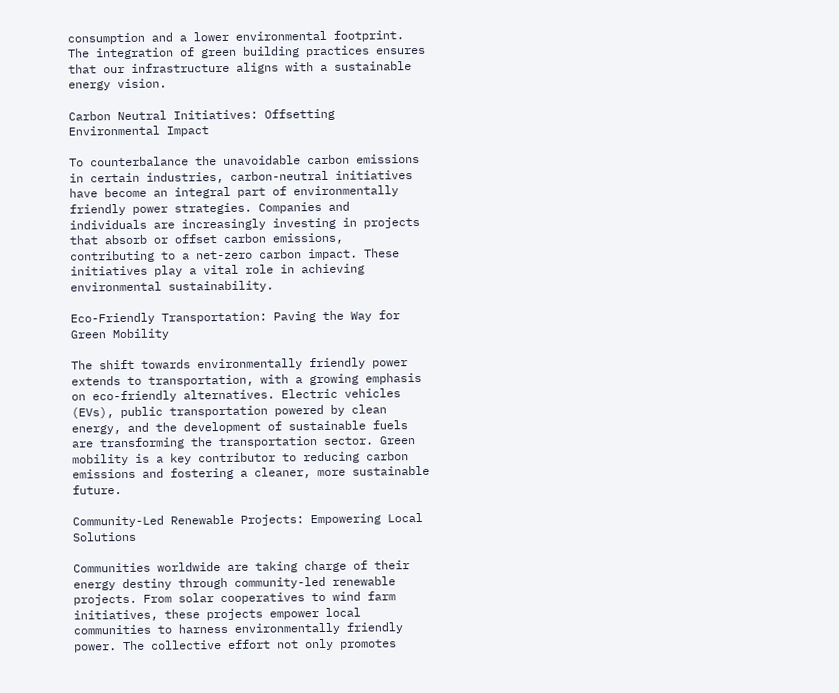consumption and a lower environmental footprint. The integration of green building practices ensures that our infrastructure aligns with a sustainable energy vision.

Carbon Neutral Initiatives: Offsetting Environmental Impact

To counterbalance the unavoidable carbon emissions in certain industries, carbon-neutral initiatives have become an integral part of environmentally friendly power strategies. Companies and individuals are increasingly investing in projects that absorb or offset carbon emissions, contributing to a net-zero carbon impact. These initiatives play a vital role in achieving environmental sustainability.

Eco-Friendly Transportation: Paving the Way for Green Mobility

The shift towards environmentally friendly power extends to transportation, with a growing emphasis on eco-friendly alternatives. Electric vehicles (EVs), public transportation powered by clean energy, and the development of sustainable fuels are transforming the transportation sector. Green mobility is a key contributor to reducing carbon emissions and fostering a cleaner, more sustainable future.

Community-Led Renewable Projects: Empowering Local Solutions

Communities worldwide are taking charge of their energy destiny through community-led renewable projects. From solar cooperatives to wind farm initiatives, these projects empower local communities to harness environmentally friendly power. The collective effort not only promotes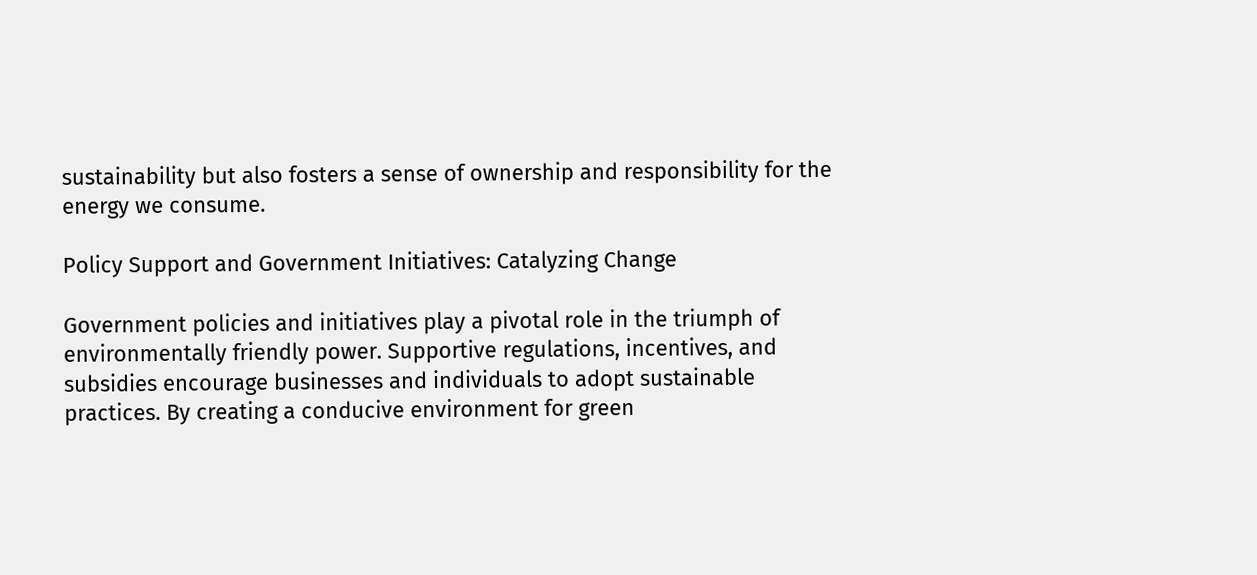sustainability but also fosters a sense of ownership and responsibility for the energy we consume.

Policy Support and Government Initiatives: Catalyzing Change

Government policies and initiatives play a pivotal role in the triumph of environmentally friendly power. Supportive regulations, incentives, and subsidies encourage businesses and individuals to adopt sustainable practices. By creating a conducive environment for green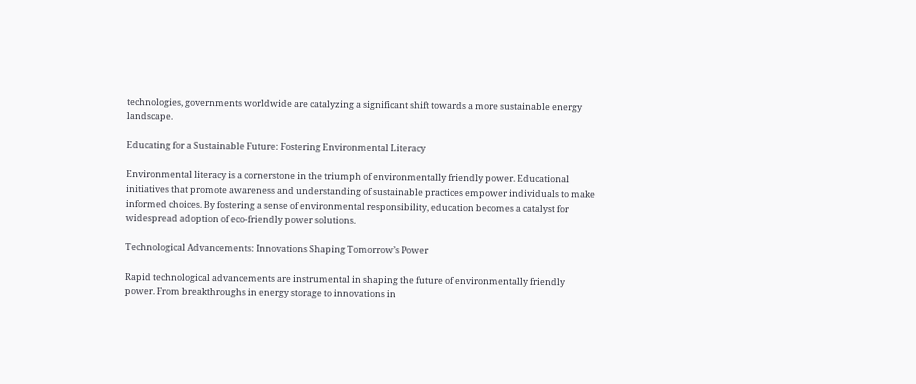technologies, governments worldwide are catalyzing a significant shift towards a more sustainable energy landscape.

Educating for a Sustainable Future: Fostering Environmental Literacy

Environmental literacy is a cornerstone in the triumph of environmentally friendly power. Educational initiatives that promote awareness and understanding of sustainable practices empower individuals to make informed choices. By fostering a sense of environmental responsibility, education becomes a catalyst for widespread adoption of eco-friendly power solutions.

Technological Advancements: Innovations Shaping Tomorrow’s Power

Rapid technological advancements are instrumental in shaping the future of environmentally friendly power. From breakthroughs in energy storage to innovations in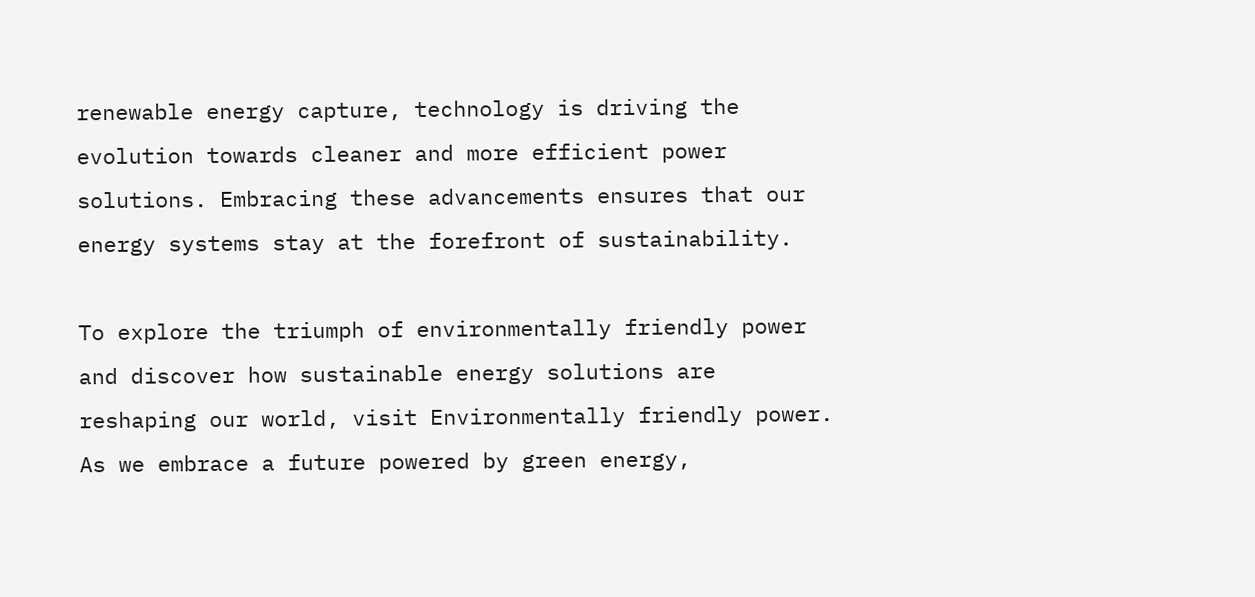renewable energy capture, technology is driving the evolution towards cleaner and more efficient power solutions. Embracing these advancements ensures that our energy systems stay at the forefront of sustainability.

To explore the triumph of environmentally friendly power and discover how sustainable energy solutions are reshaping our world, visit Environmentally friendly power. As we embrace a future powered by green energy,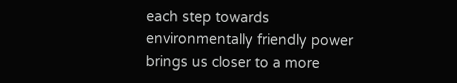each step towards environmentally friendly power brings us closer to a more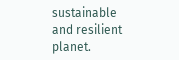sustainable and resilient planet.